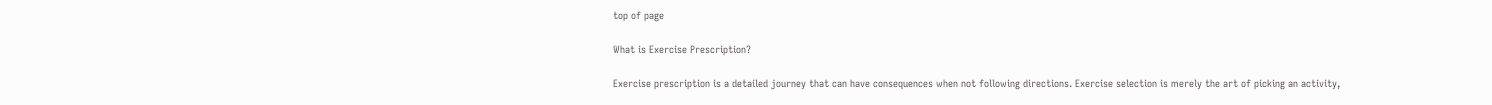top of page

What is Exercise Prescription?

Exercise prescription is a detailed journey that can have consequences when not following directions. Exercise selection is merely the art of picking an activity,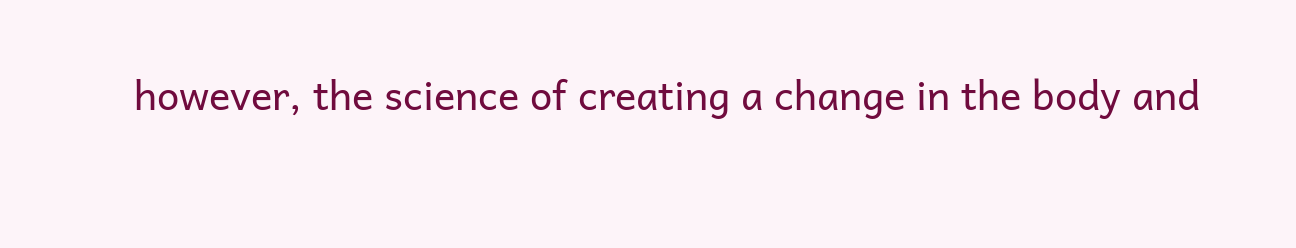however, the science of creating a change in the body and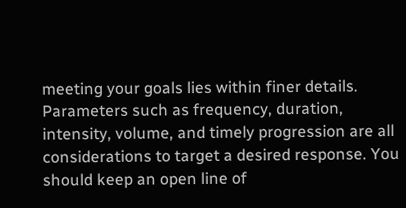meeting your goals lies within finer details. Parameters such as frequency, duration, intensity, volume, and timely progression are all considerations to target a desired response. You should keep an open line of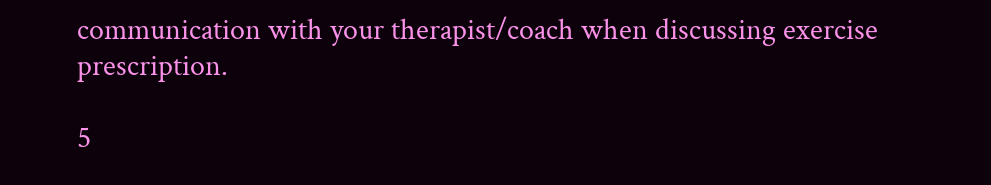communication with your therapist/coach when discussing exercise prescription.

5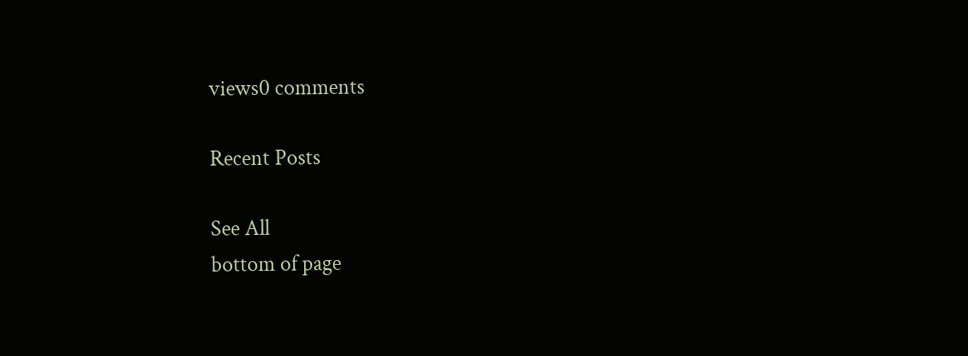views0 comments

Recent Posts

See All
bottom of page